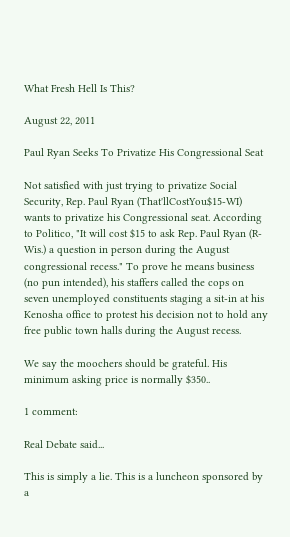What Fresh Hell Is This?

August 22, 2011

Paul Ryan Seeks To Privatize His Congressional Seat

Not satisfied with just trying to privatize Social Security, Rep. Paul Ryan (That'llCostYou$15-WI) wants to privatize his Congressional seat. According to Politico, "It will cost $15 to ask Rep. Paul Ryan (R-Wis.) a question in person during the August congressional recess." To prove he means business (no pun intended), his staffers called the cops on seven unemployed constituents staging a sit-in at his Kenosha office to protest his decision not to hold any free public town halls during the August recess.

We say the moochers should be grateful. His minimum asking price is normally $350..

1 comment:

Real Debate said...

This is simply a lie. This is a luncheon sponsored by a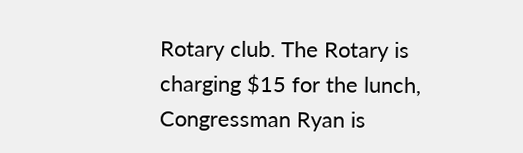Rotary club. The Rotary is charging $15 for the lunch, Congressman Ryan is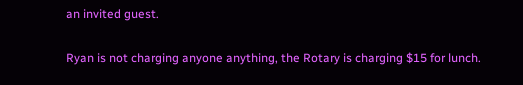an invited guest.

Ryan is not charging anyone anything, the Rotary is charging $15 for lunch.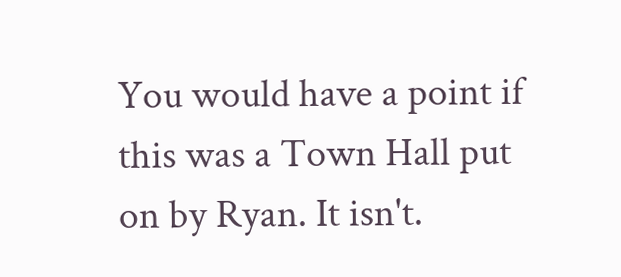You would have a point if this was a Town Hall put on by Ryan. It isn't.